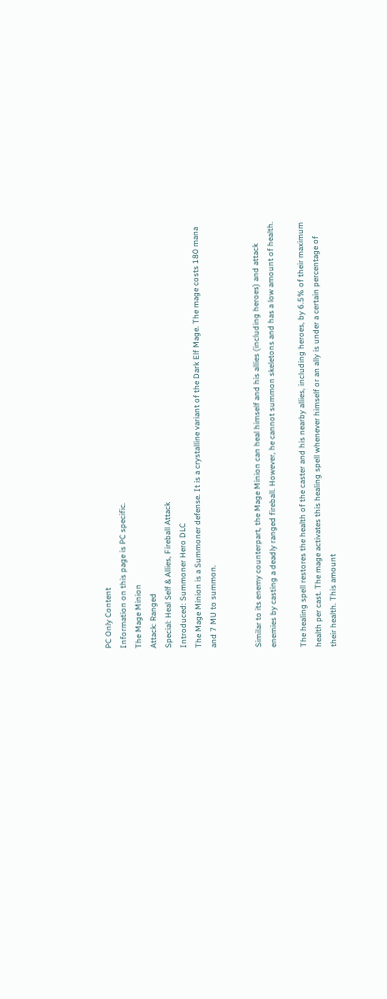PC Only Content
Information on this page is PC specific.
The Mage Minion
Attack: Ranged
Special: Heal Self & Allies, Fireball Attack
Introduced: Summoner Hero DLC
The Mage Minion is a Summoner defense. It is a crystalline variant of the Dark Elf Mage. The mage costs 180 mana and 7 MU to summon.


Similar to its enemy counterpart, the Mage Minion can heal himself and his allies (including heroes) and attack enemies by casting a deadly ranged fireball. However, he cannot summon skeletons and has a low amount of health.

The healing spell restores the health of the caster and his nearby allies, including heroes, by 6.5% of their maximum health per cast. The mage activates this healing spell whenever himself or an ally is under a certain percentage of their health. This amount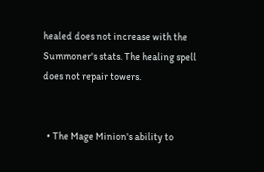healed does not increase with the Summoner's stats. The healing spell does not repair towers.


  • The Mage Minion's ability to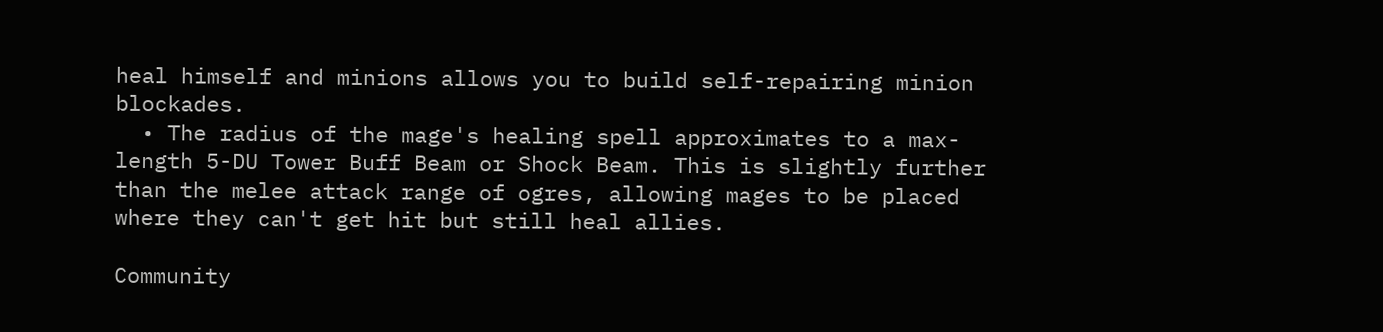heal himself and minions allows you to build self-repairing minion blockades.
  • The radius of the mage's healing spell approximates to a max-length 5-DU Tower Buff Beam or Shock Beam. This is slightly further than the melee attack range of ogres, allowing mages to be placed where they can't get hit but still heal allies.

Community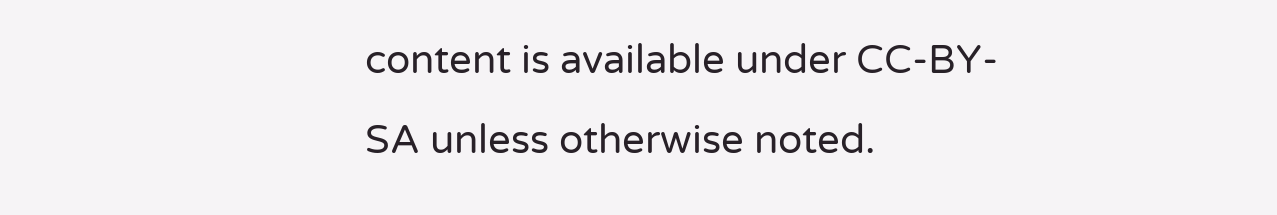content is available under CC-BY-SA unless otherwise noted.